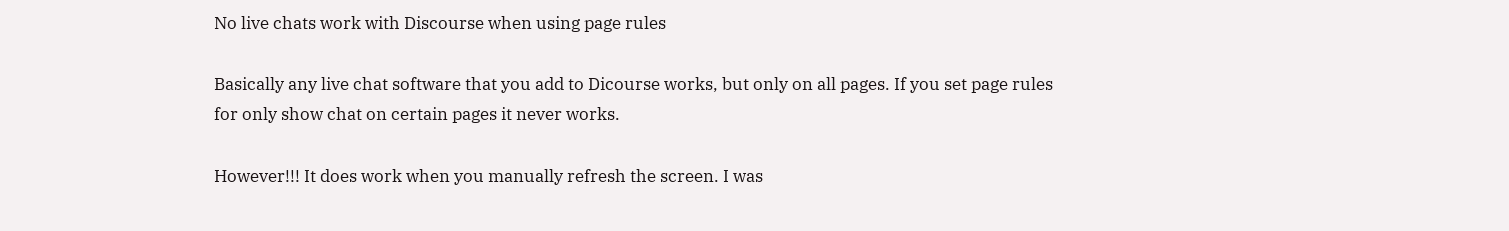No live chats work with Discourse when using page rules

Basically any live chat software that you add to Dicourse works, but only on all pages. If you set page rules for only show chat on certain pages it never works.

However!!! It does work when you manually refresh the screen. I was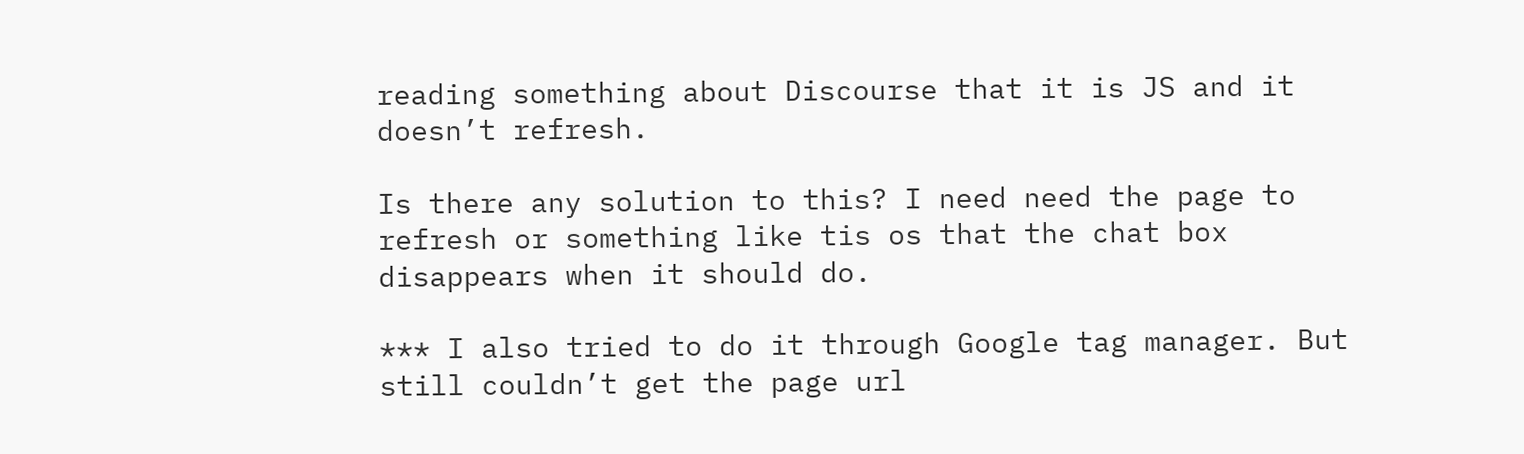reading something about Discourse that it is JS and it doesn’t refresh.

Is there any solution to this? I need need the page to refresh or something like tis os that the chat box disappears when it should do.

*** I also tried to do it through Google tag manager. But still couldn’t get the page url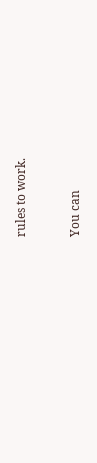rules to work.


You can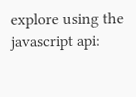explore using the javascript api: